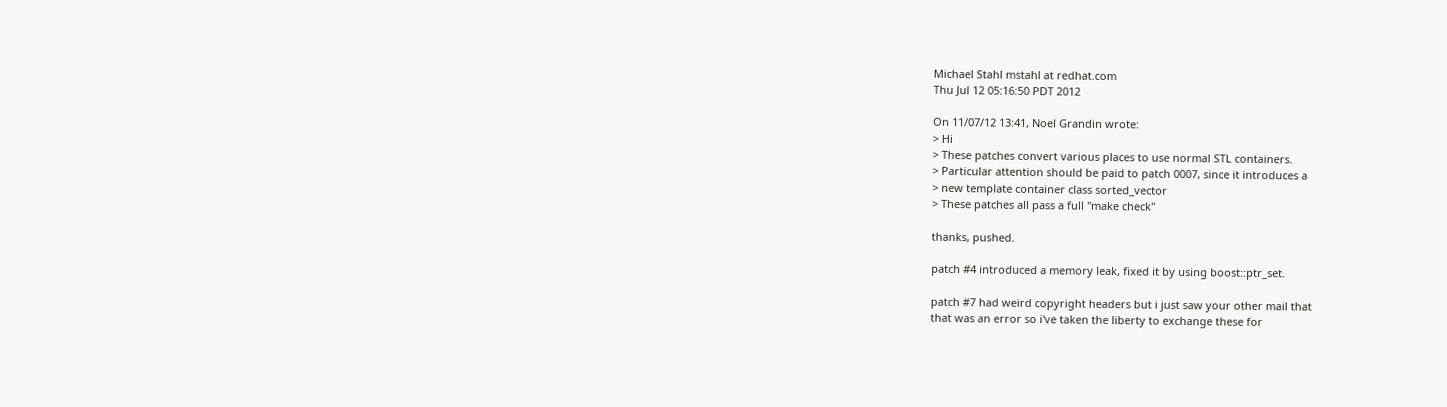Michael Stahl mstahl at redhat.com
Thu Jul 12 05:16:50 PDT 2012

On 11/07/12 13:41, Noel Grandin wrote:
> Hi
> These patches convert various places to use normal STL containers.
> Particular attention should be paid to patch 0007, since it introduces a
> new template container class sorted_vector
> These patches all pass a full "make check"

thanks, pushed.

patch #4 introduced a memory leak, fixed it by using boost::ptr_set.

patch #7 had weird copyright headers but i just saw your other mail that
that was an error so i've taken the liberty to exchange these for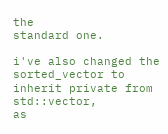the
standard one.

i've also changed the sorted_vector to inherit private from std::vector,
as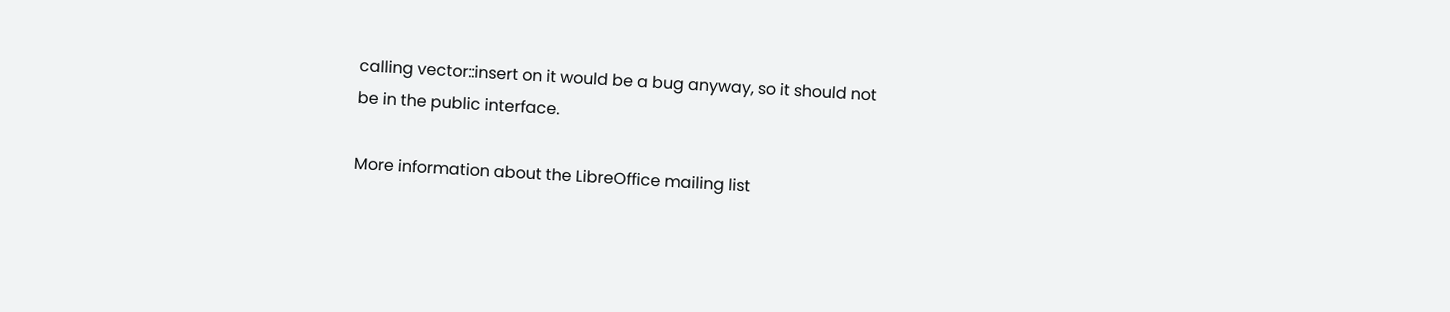calling vector::insert on it would be a bug anyway, so it should not
be in the public interface.

More information about the LibreOffice mailing list